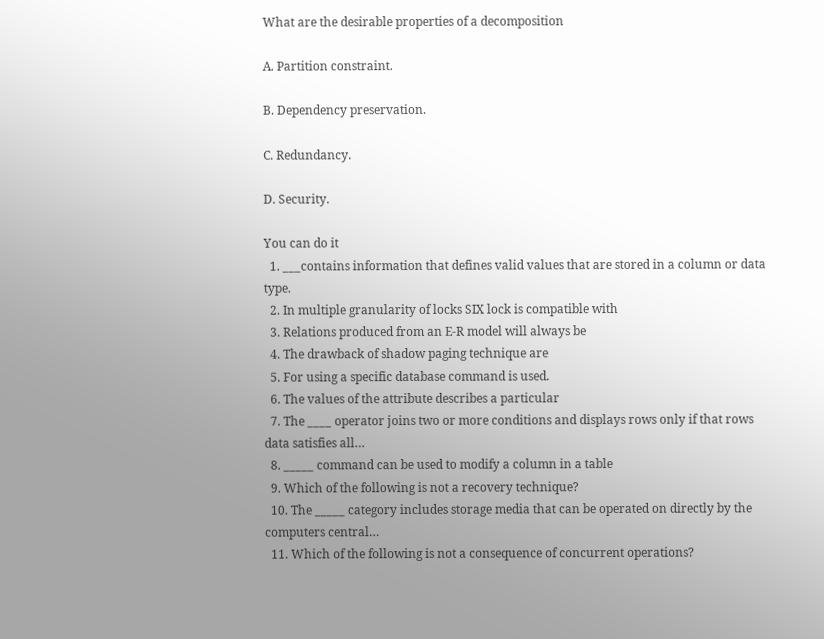What are the desirable properties of a decomposition

A. Partition constraint.

B. Dependency preservation.

C. Redundancy.

D. Security.

You can do it
  1. ___contains information that defines valid values that are stored in a column or data type.
  2. In multiple granularity of locks SIX lock is compatible with
  3. Relations produced from an E-R model will always be
  4. The drawback of shadow paging technique are
  5. For using a specific database command is used.
  6. The values of the attribute describes a particular
  7. The ____ operator joins two or more conditions and displays rows only if that rows data satisfies all…
  8. _____ command can be used to modify a column in a table
  9. Which of the following is not a recovery technique?
  10. The _____ category includes storage media that can be operated on directly by the computers central…
  11. Which of the following is not a consequence of concurrent operations?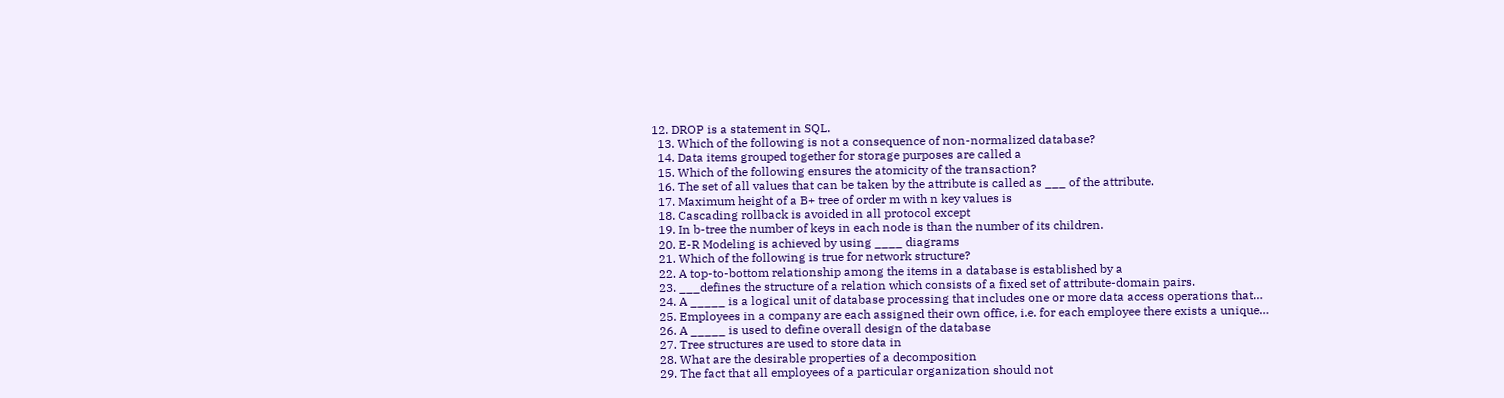12. DROP is a statement in SQL.
  13. Which of the following is not a consequence of non-normalized database?
  14. Data items grouped together for storage purposes are called a
  15. Which of the following ensures the atomicity of the transaction?
  16. The set of all values that can be taken by the attribute is called as ___ of the attribute.
  17. Maximum height of a B+ tree of order m with n key values is
  18. Cascading rollback is avoided in all protocol except
  19. In b-tree the number of keys in each node is than the number of its children.
  20. E-R Modeling is achieved by using ____ diagrams
  21. Which of the following is true for network structure?
  22. A top-to-bottom relationship among the items in a database is established by a
  23. ___defines the structure of a relation which consists of a fixed set of attribute-domain pairs.
  24. A _____ is a logical unit of database processing that includes one or more data access operations that…
  25. Employees in a company are each assigned their own office, i.e. for each employee there exists a unique…
  26. A _____ is used to define overall design of the database
  27. Tree structures are used to store data in
  28. What are the desirable properties of a decomposition
  29. The fact that all employees of a particular organization should not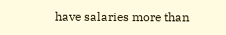have salaries more than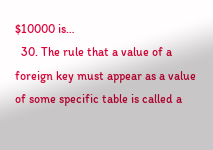$10000 is…
  30. The rule that a value of a foreign key must appear as a value of some specific table is called a